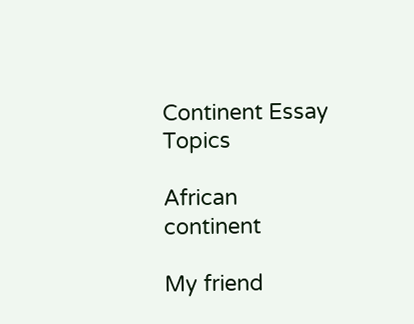Continent Essay Topics

African continent

My friend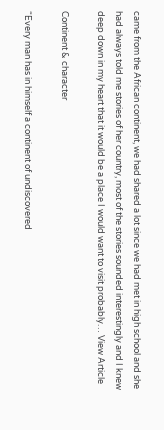came from the African continent, we had shared a lot since we had met in high school and she had always told me stories of her country, most of the stories sounded interestingly and I knew deep down in my heart that it would be a place I would want to visit probably… View Article

Continent & character

“Every man has in himself a continent of undiscovered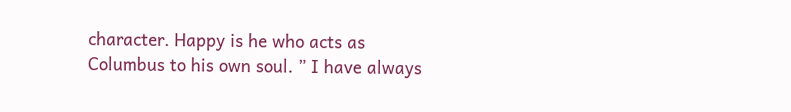character. Happy is he who acts as Columbus to his own soul. ” I have always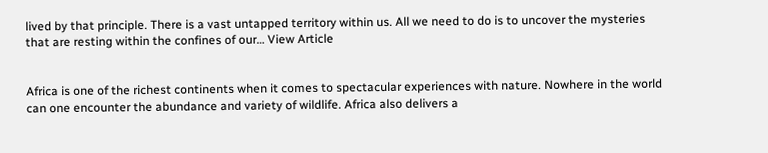lived by that principle. There is a vast untapped territory within us. All we need to do is to uncover the mysteries that are resting within the confines of our… View Article


Africa is one of the richest continents when it comes to spectacular experiences with nature. Nowhere in the world can one encounter the abundance and variety of wildlife. Africa also delivers a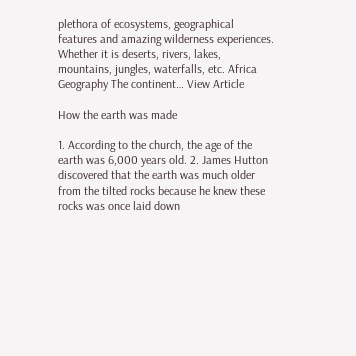plethora of ecosystems, geographical features and amazing wilderness experiences. Whether it is deserts, rivers, lakes, mountains, jungles, waterfalls, etc. Africa Geography The continent… View Article

How the earth was made

1. According to the church, the age of the earth was 6,000 years old. 2. James Hutton discovered that the earth was much older from the tilted rocks because he knew these rocks was once laid down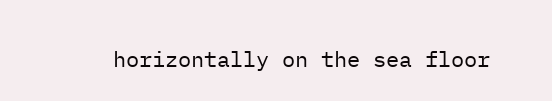horizontally on the sea floor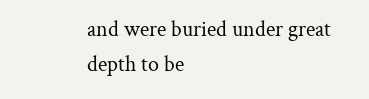and were buried under great depth to be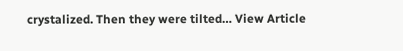crystalized. Then they were tilted… View Article